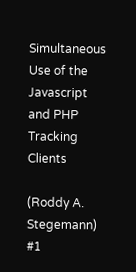Simultaneous Use of the Javascript and PHP Tracking Clients

(Roddy A. Stegemann) #1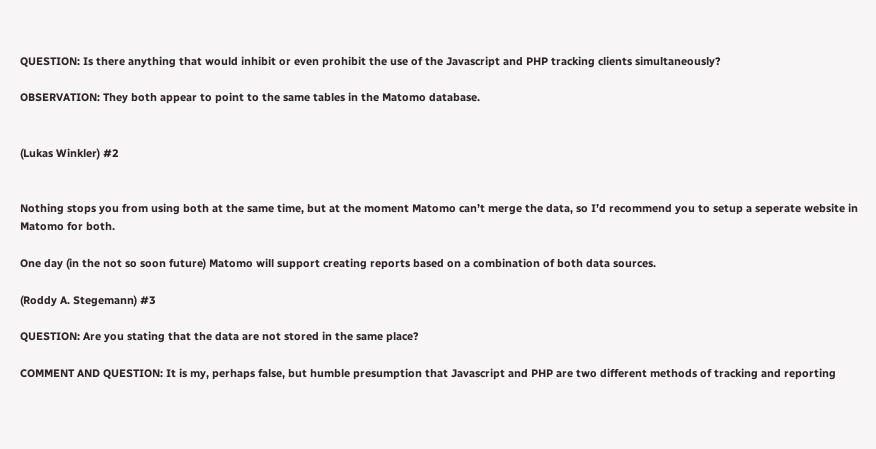QUESTION: Is there anything that would inhibit or even prohibit the use of the Javascript and PHP tracking clients simultaneously?

OBSERVATION: They both appear to point to the same tables in the Matomo database.


(Lukas Winkler) #2


Nothing stops you from using both at the same time, but at the moment Matomo can’t merge the data, so I’d recommend you to setup a seperate website in Matomo for both.

One day (in the not so soon future) Matomo will support creating reports based on a combination of both data sources.

(Roddy A. Stegemann) #3

QUESTION: Are you stating that the data are not stored in the same place?

COMMENT AND QUESTION: It is my, perhaps false, but humble presumption that Javascript and PHP are two different methods of tracking and reporting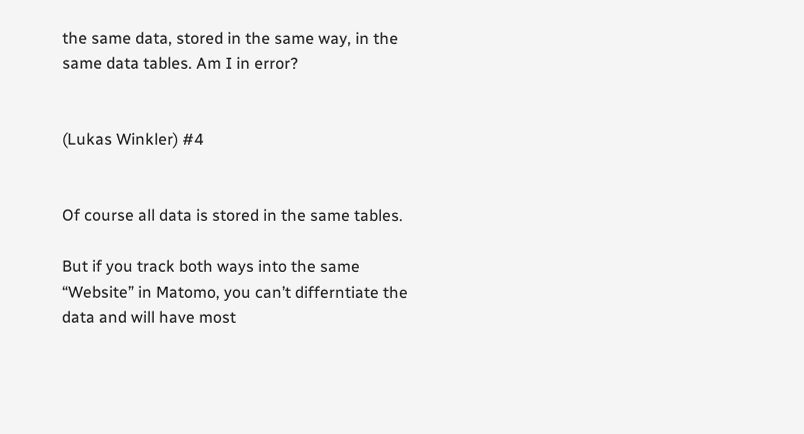the same data, stored in the same way, in the same data tables. Am I in error?


(Lukas Winkler) #4


Of course all data is stored in the same tables.

But if you track both ways into the same “Website” in Matomo, you can’t differntiate the data and will have most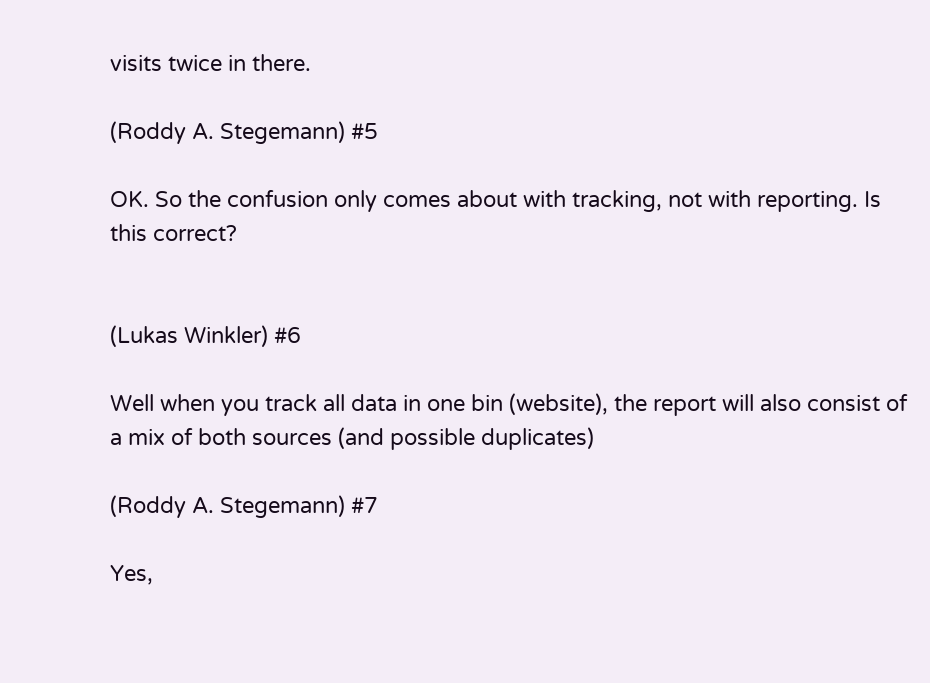visits twice in there.

(Roddy A. Stegemann) #5

OK. So the confusion only comes about with tracking, not with reporting. Is this correct?


(Lukas Winkler) #6

Well when you track all data in one bin (website), the report will also consist of a mix of both sources (and possible duplicates)

(Roddy A. Stegemann) #7

Yes,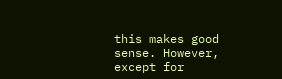this makes good sense. However, except for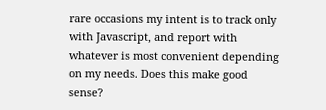rare occasions my intent is to track only with Javascript, and report with whatever is most convenient depending on my needs. Does this make good sense?